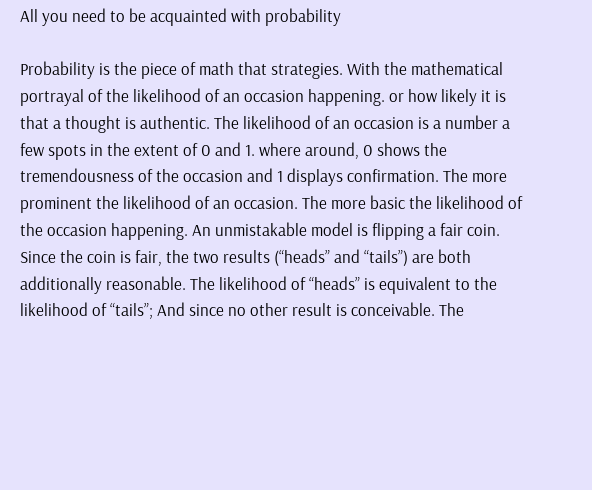All you need to be acquainted with probability

Probability is the piece of math that strategies. With the mathematical portrayal of the likelihood of an occasion happening. or how likely it is that a thought is authentic. The likelihood of an occasion is a number a few spots in the extent of 0 and 1. where around, 0 shows the tremendousness of the occasion and 1 displays confirmation. The more prominent the likelihood of an occasion. The more basic the likelihood of the occasion happening. An unmistakable model is flipping a fair coin. Since the coin is fair, the two results (“heads” and “tails”) are both additionally reasonable. The likelihood of “heads” is equivalent to the likelihood of “tails”; And since no other result is conceivable. The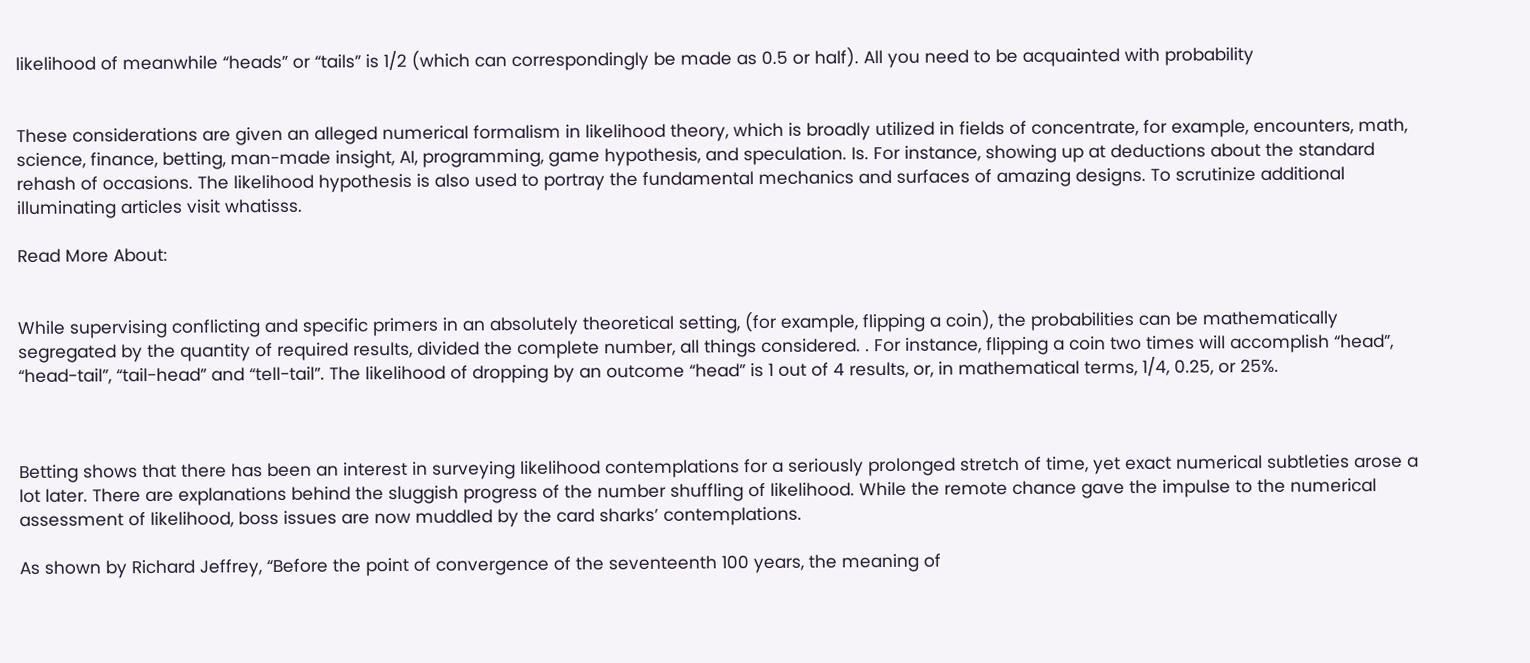likelihood of meanwhile “heads” or “tails” is 1/2 (which can correspondingly be made as 0.5 or half). All you need to be acquainted with probability


These considerations are given an alleged numerical formalism in likelihood theory, which is broadly utilized in fields of concentrate, for example, encounters, math, science, finance, betting, man-made insight, AI, programming, game hypothesis, and speculation. Is. For instance, showing up at deductions about the standard rehash of occasions. The likelihood hypothesis is also used to portray the fundamental mechanics and surfaces of amazing designs. To scrutinize additional illuminating articles visit whatisss.

Read More About:


While supervising conflicting and specific primers in an absolutely theoretical setting, (for example, flipping a coin), the probabilities can be mathematically segregated by the quantity of required results, divided the complete number, all things considered. . For instance, flipping a coin two times will accomplish “head”, “head-tail”, “tail-head” and “tell-tail”. The likelihood of dropping by an outcome “head” is 1 out of 4 results, or, in mathematical terms, 1/4, 0.25, or 25%.



Betting shows that there has been an interest in surveying likelihood contemplations for a seriously prolonged stretch of time, yet exact numerical subtleties arose a lot later. There are explanations behind the sluggish progress of the number shuffling of likelihood. While the remote chance gave the impulse to the numerical assessment of likelihood, boss issues are now muddled by the card sharks’ contemplations.

As shown by Richard Jeffrey, “Before the point of convergence of the seventeenth 100 years, the meaning of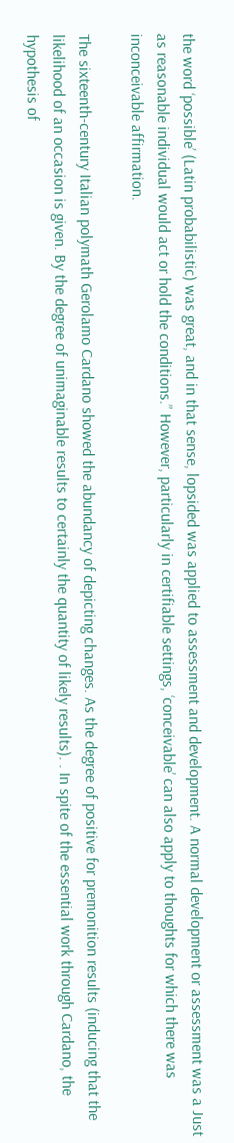the word ‘possible’ (Latin probabilistic) was great, and in that sense, lopsided was applied to assessment and development. A normal development or assessment was a Just as reasonable individual would act or hold the conditions.” However, particularly in certifiable settings, ‘conceivable’ can also apply to thoughts for which there was inconceivable affirmation.

The sixteenth-century Italian polymath Gerolamo Cardano showed the abundancy of depicting changes. As the degree of positive for premonition results (inducing that the likelihood of an occasion is given. By the degree of unimaginable results to certainly the quantity of likely results). . In spite of the essential work through Cardano, the hypothesis of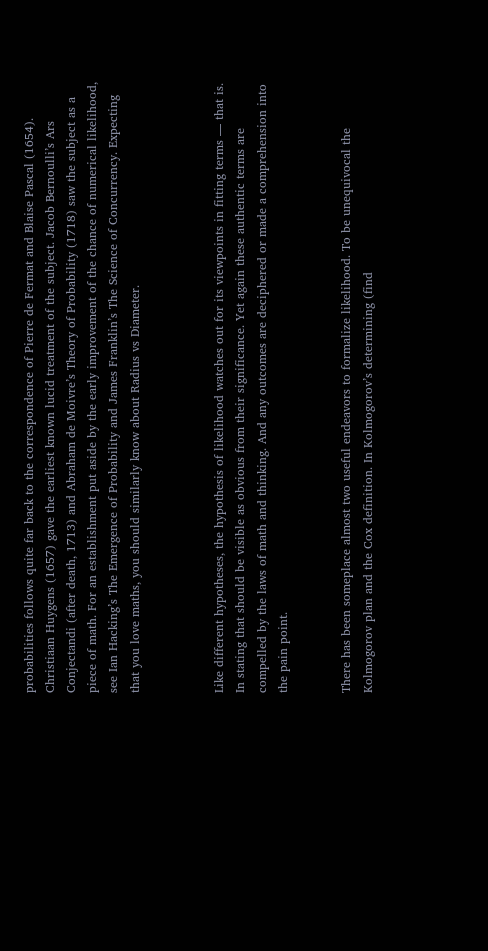probabilities follows quite far back to the correspondence of Pierre de Fermat and Blaise Pascal (1654). Christiaan Huygens (1657) gave the earliest known lucid treatment of the subject. Jacob Bernoulli’s Ars Conjectandi (after death, 1713) and Abraham de Moivre’s Theory of Probability (1718) saw the subject as a piece of math. For an establishment put aside by the early improvement of the chance of numerical likelihood, see Ian Hacking’s The Emergence of Probability and James Franklin’s The Science of Concurrency. Expecting that you love maths, you should similarly know about Radius vs Diameter.



Like different hypotheses, the hypothesis of likelihood watches out for its viewpoints in fitting terms — that is. In stating that should be visible as obvious from their significance. Yet again these authentic terms are compelled by the laws of math and thinking. And any outcomes are deciphered or made a comprehension into the pain point.


There has been someplace almost two useful endeavors to formalize likelihood. To be unequivocal the Kolmogorov plan and the Cox definition. In Kolmogorov’s determining (find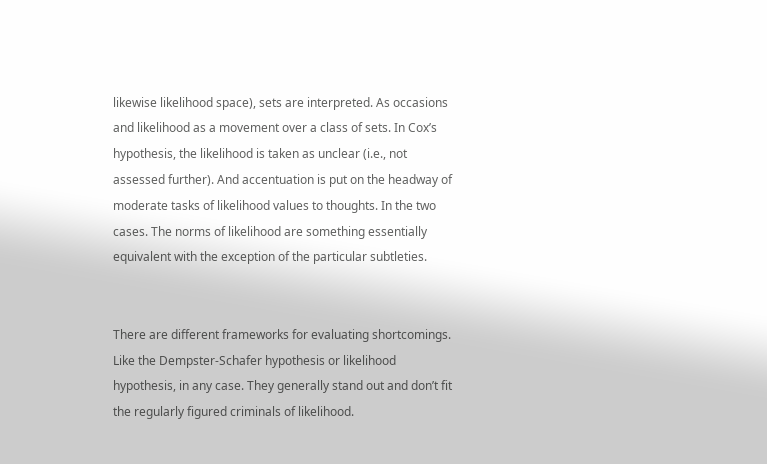likewise likelihood space), sets are interpreted. As occasions and likelihood as a movement over a class of sets. In Cox’s hypothesis, the likelihood is taken as unclear (i.e., not assessed further). And accentuation is put on the headway of moderate tasks of likelihood values to thoughts. In the two cases. The norms of likelihood are something essentially equivalent with the exception of the particular subtleties.


There are different frameworks for evaluating shortcomings. Like the Dempster-Schafer hypothesis or likelihood hypothesis, in any case. They generally stand out and don’t fit the regularly figured criminals of likelihood.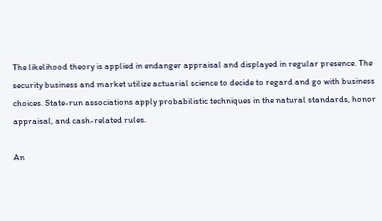The likelihood theory is applied in endanger appraisal and displayed in regular presence. The security business and market utilize actuarial science to decide to regard and go with business choices. State-run associations apply probabilistic techniques in the natural standards, honor appraisal, and cash-related rules.

An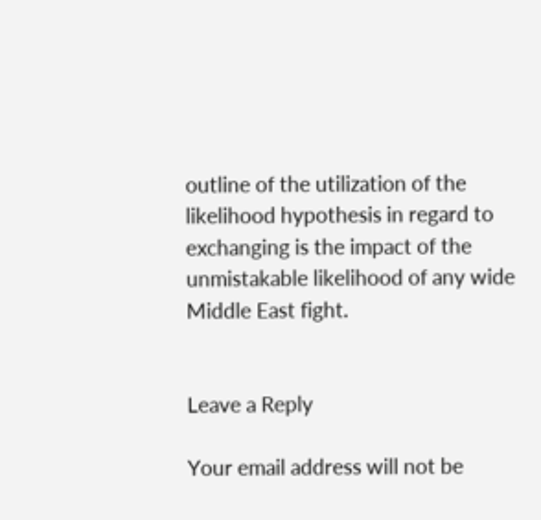outline of the utilization of the likelihood hypothesis in regard to exchanging is the impact of the unmistakable likelihood of any wide Middle East fight.


Leave a Reply

Your email address will not be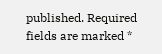published. Required fields are marked *